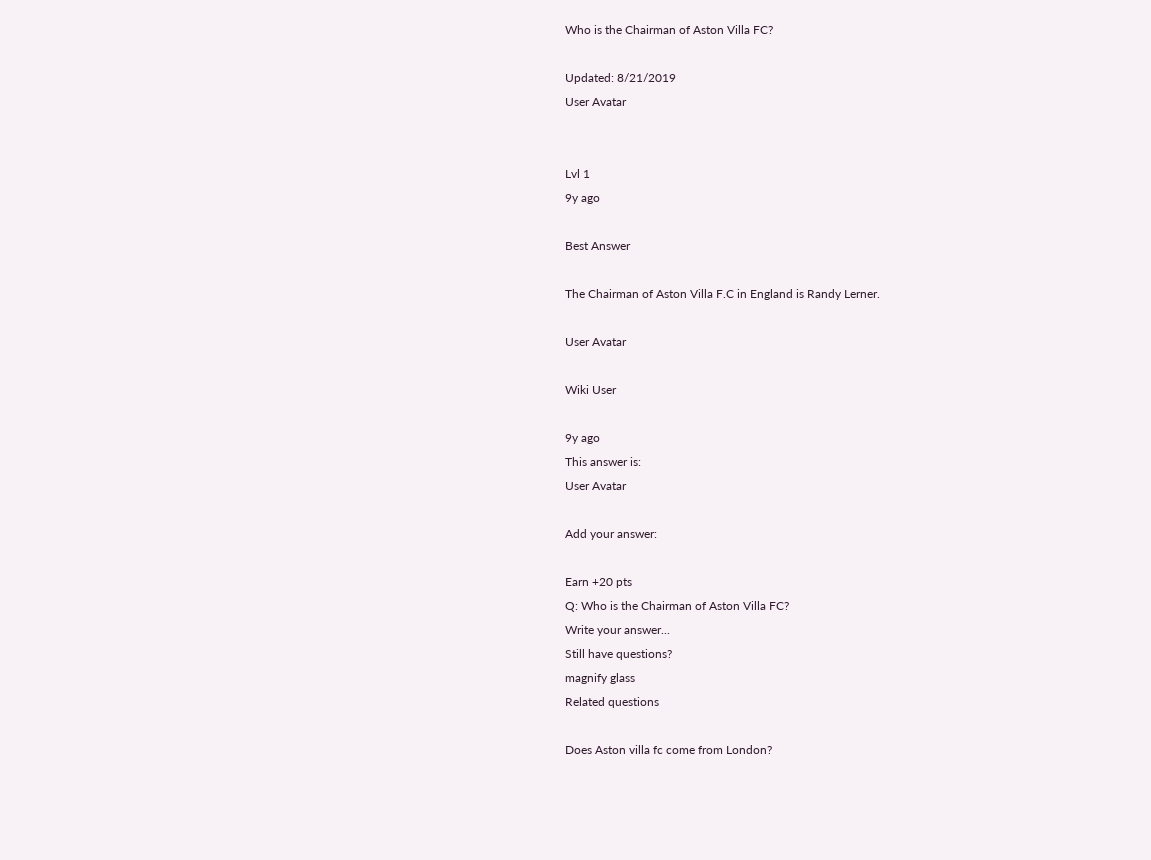Who is the Chairman of Aston Villa FC?

Updated: 8/21/2019
User Avatar


Lvl 1
9y ago

Best Answer

The Chairman of Aston Villa F.C in England is Randy Lerner.

User Avatar

Wiki User

9y ago
This answer is:
User Avatar

Add your answer:

Earn +20 pts
Q: Who is the Chairman of Aston Villa FC?
Write your answer...
Still have questions?
magnify glass
Related questions

Does Aston villa fc come from London?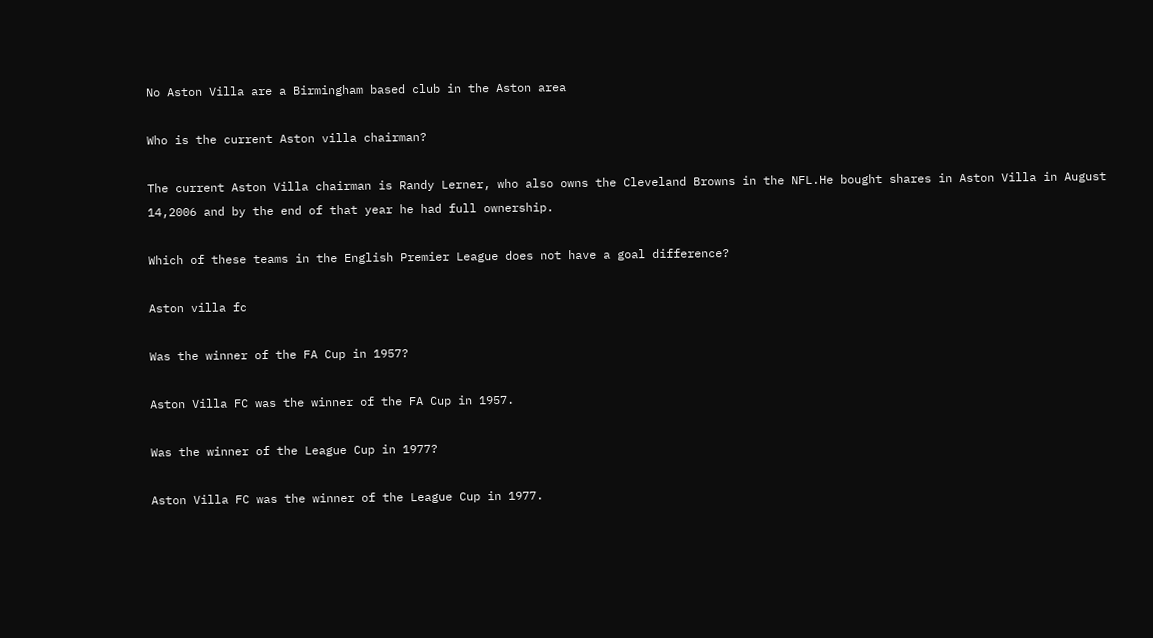No Aston Villa are a Birmingham based club in the Aston area

Who is the current Aston villa chairman?

The current Aston Villa chairman is Randy Lerner, who also owns the Cleveland Browns in the NFL.He bought shares in Aston Villa in August 14,2006 and by the end of that year he had full ownership.

Which of these teams in the English Premier League does not have a goal difference?

Aston villa fc

Was the winner of the FA Cup in 1957?

Aston Villa FC was the winner of the FA Cup in 1957.

Was the winner of the League Cup in 1977?

Aston Villa FC was the winner of the League Cup in 1977.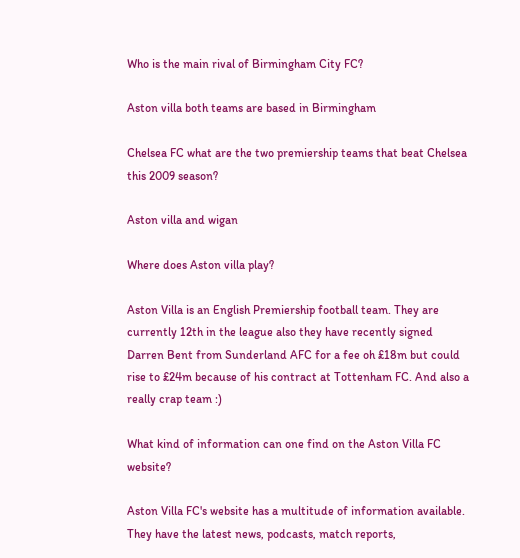Who is the main rival of Birmingham City FC?

Aston villa both teams are based in Birmingham

Chelsea FC what are the two premiership teams that beat Chelsea this 2009 season?

Aston villa and wigan

Where does Aston villa play?

Aston Villa is an English Premiership football team. They are currently 12th in the league also they have recently signed Darren Bent from Sunderland AFC for a fee oh £18m but could rise to £24m because of his contract at Tottenham FC. And also a really crap team :)

What kind of information can one find on the Aston Villa FC website?

Aston Villa FC's website has a multitude of information available. They have the latest news, podcasts, match reports,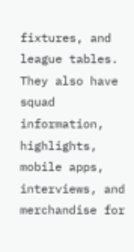fixtures, and league tables. They also have squad information, highlights, mobile apps, interviews, and merchandise for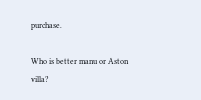purchase.

Who is better manu or Aston villa?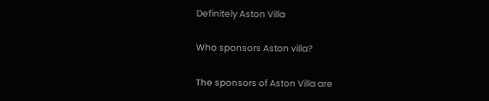Definitely Aston Villa

Who sponsors Aston villa?

The sponsors of Aston Villa are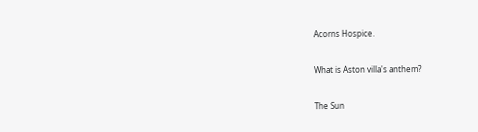Acorns Hospice.

What is Aston villa's anthem?

The Sun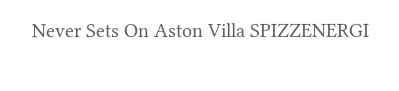Never Sets On Aston Villa SPIZZENERGI